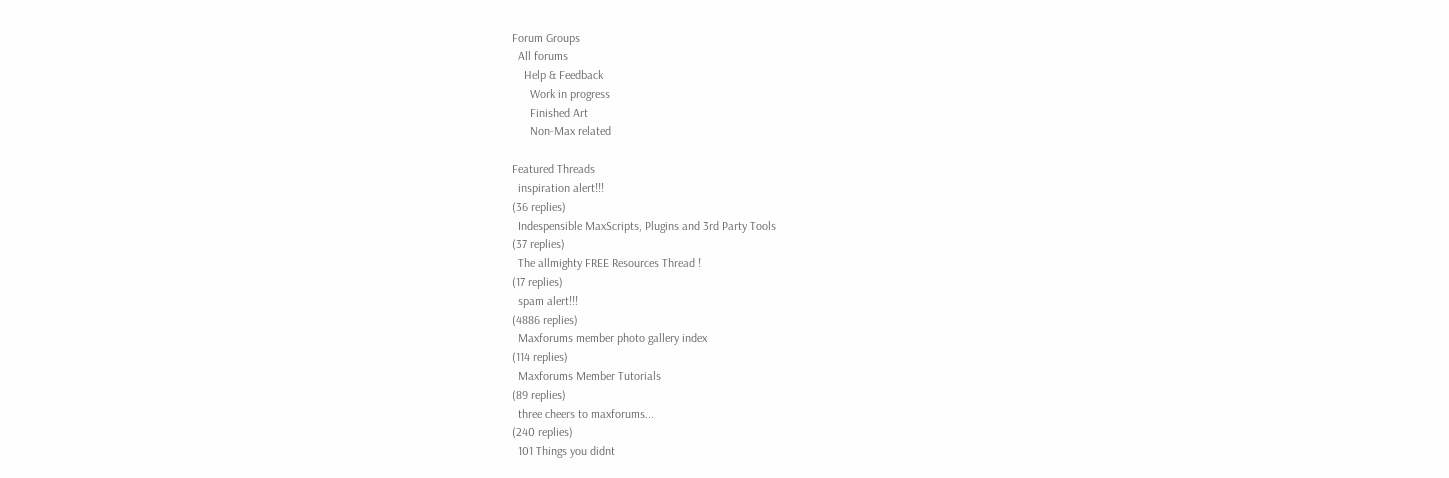Forum Groups
  All forums
    Help & Feedback
      Work in progress
      Finished Art
      Non-Max related

Featured Threads
  inspiration alert!!!
(36 replies)
  Indespensible MaxScripts, Plugins and 3rd Party Tools
(37 replies)
  The allmighty FREE Resources Thread !
(17 replies)
  spam alert!!!
(4886 replies)
  Maxforums member photo gallery index
(114 replies)
  Maxforums Member Tutorials
(89 replies)
  three cheers to maxforums...
(240 replies)
  101 Things you didnt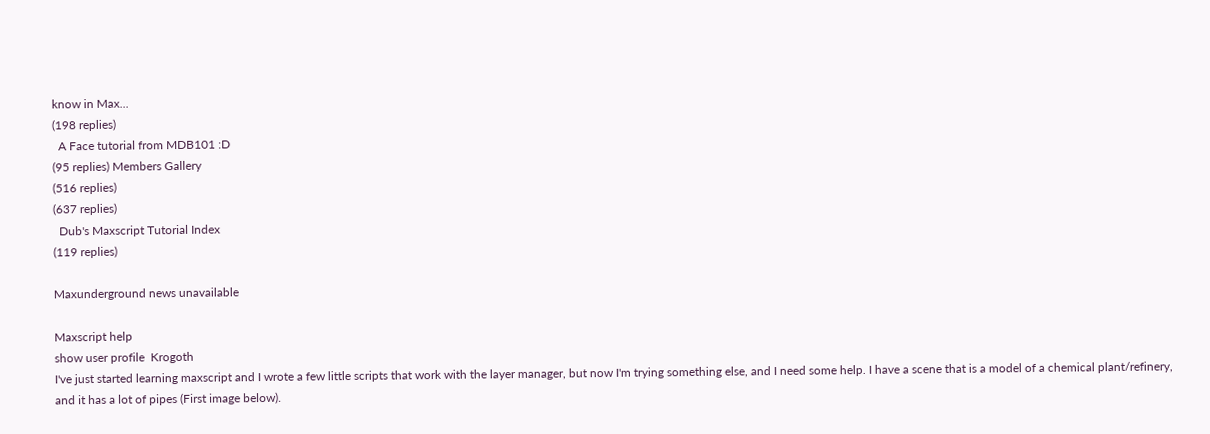know in Max...
(198 replies)
  A Face tutorial from MDB101 :D
(95 replies) Members Gallery
(516 replies)
(637 replies)
  Dub's Maxscript Tutorial Index
(119 replies)

Maxunderground news unavailable

Maxscript help
show user profile  Krogoth
I've just started learning maxscript and I wrote a few little scripts that work with the layer manager, but now I'm trying something else, and I need some help. I have a scene that is a model of a chemical plant/refinery, and it has a lot of pipes (First image below).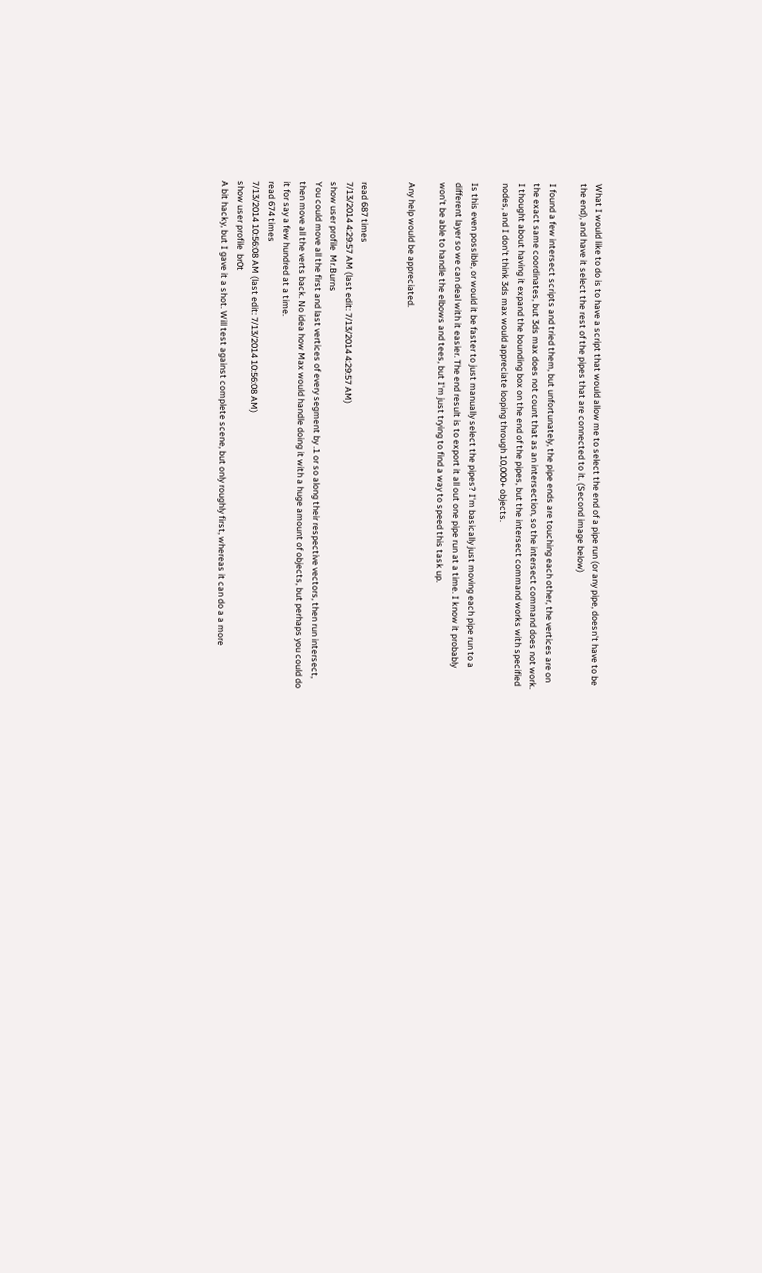What I would like to do is to have a script that would allow me to select the end of a pipe run (or any pipe, doesn't have to be the end), and have it select the rest of the pipes that are connected to it. (Second image below)

I found a few intersect scripts and tried them, but unfortunately, the pipe ends are touching each other, the vertices are on the exact same coordinates, but 3ds max does not count that as an intersection, so the intersect command does not work. I thought about having it expand the bounding box on the end of the pipes, but the intersect command works with specified nodes, and I don't think 3ds max would appreciate looping through 10,000+ objects.

Is this even possible, or would it be faster to just manually select the pipes? I'm basically just moving each pipe run to a different layer so we can deal with it easier. The end result is to export it all out one pipe run at a time. I know it probably won't be able to handle the elbows and tees, but I'm just trying to find a way to speed this task up.

Any help would be appreciated.


read 687 times
7/13/2014 4:29:57 AM (last edit: 7/13/2014 4:29:57 AM)
show user profile  Mr.Burns
You could move all the first and last vertices of every segment by .1 or so along their respective vectors, then run intersect, then move all the verts back. No idea how Max would handle doing it with a huge amount of objects, but perhaps you could do it for say a few hundred at a time.
read 674 times
7/13/2014 10:56:08 AM (last edit: 7/13/2014 10:56:08 AM)
show user profile  br0t
A bit hacky, but I gave it a shot. Will test against complete scene, but only roughly first, whereas it can do a a more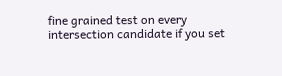fine grained test on every intersection candidate if you set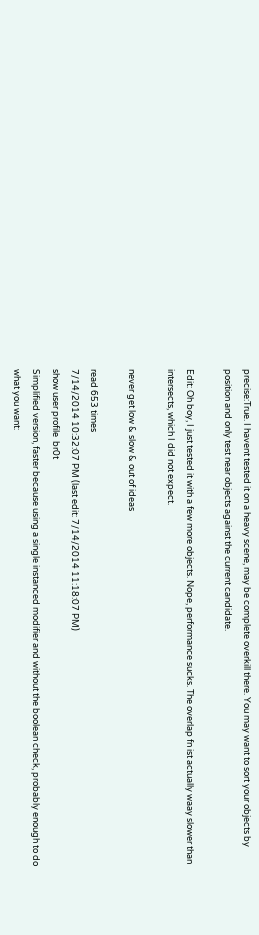precise:True. I havent tested it on a heavy scene, may be complete overkill there. You may want to sort your objects by position and only test near objects against the current candidate.

Edit: Oh boy, I just tested it with a few more objects. Nope, performance sucks. The overlap fn ist actually waay slower than intersects, which I did not expect.

never get low & slow & out of ideas

read 653 times
7/14/2014 10:32:07 PM (last edit: 7/14/2014 11:18:07 PM)
show user profile  br0t
Simplified version, faster because using a single instanced modifier and without the boolean check, probably enough to do what you want: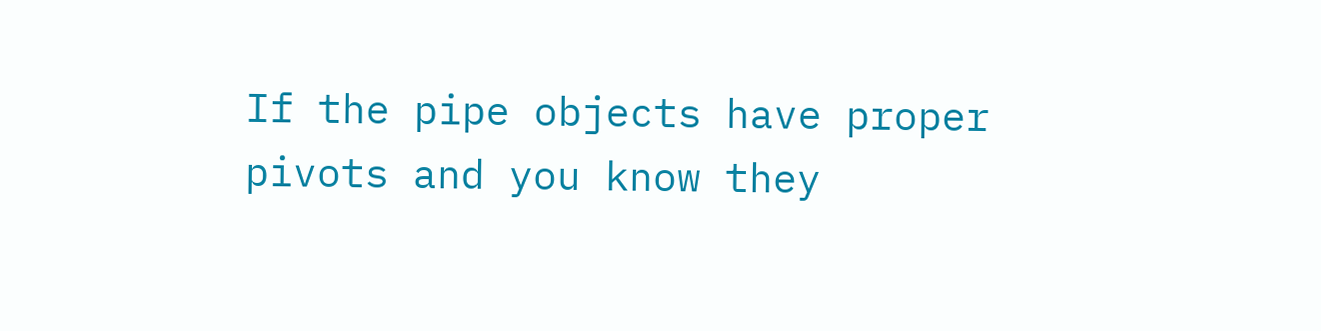If the pipe objects have proper pivots and you know they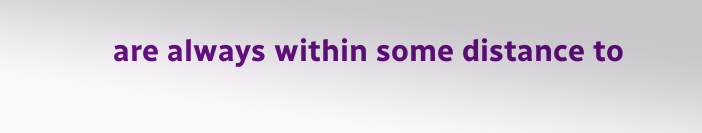are always within some distance to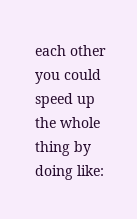each other you could speed up the whole thing by doing like: